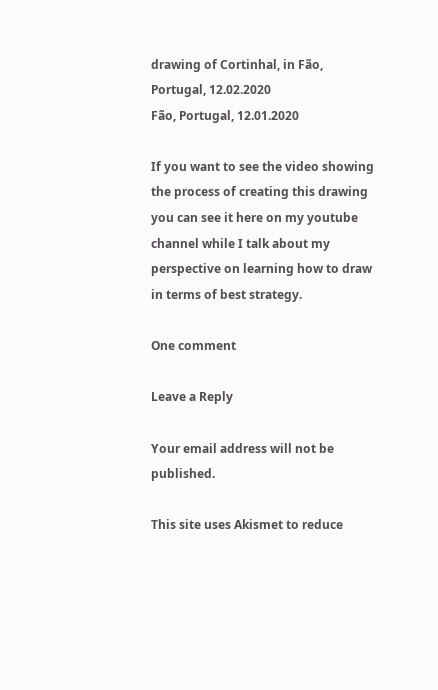drawing of Cortinhal, in Fão, Portugal, 12.02.2020
Fão, Portugal, 12.01.2020

If you want to see the video showing the process of creating this drawing you can see it here on my youtube channel while I talk about my perspective on learning how to draw in terms of best strategy.

One comment

Leave a Reply

Your email address will not be published.

This site uses Akismet to reduce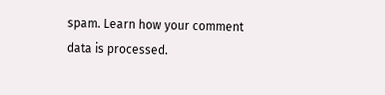spam. Learn how your comment data is processed.